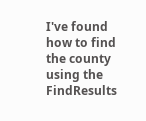I've found how to find the county using the FindResults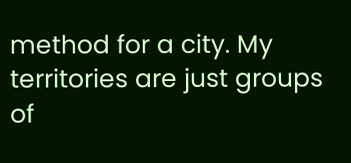method for a city. My territories are just groups of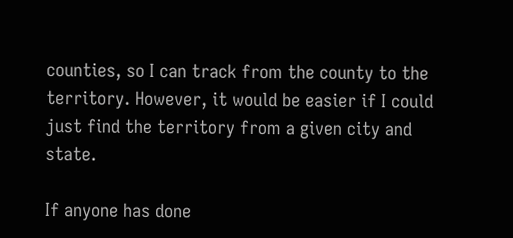counties, so I can track from the county to the territory. However, it would be easier if I could just find the territory from a given city and state.

If anyone has done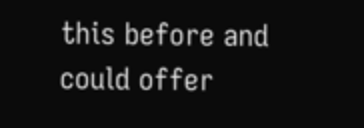this before and could offer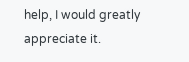help, I would greatly appreciate it.